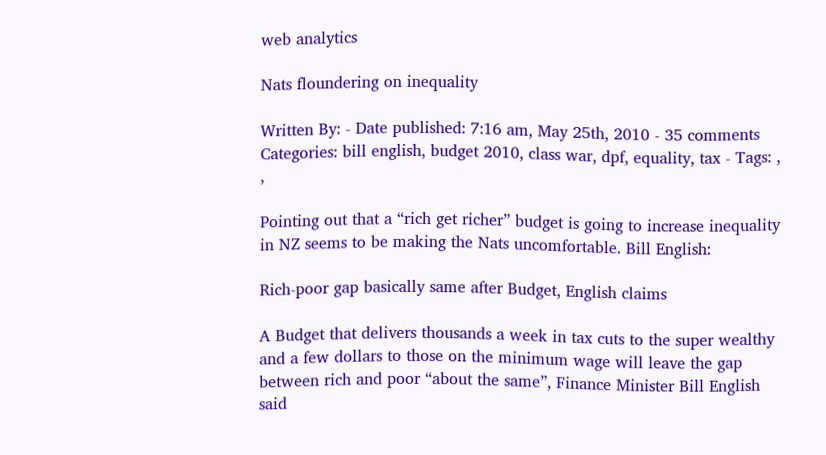web analytics

Nats floundering on inequality

Written By: - Date published: 7:16 am, May 25th, 2010 - 35 comments
Categories: bill english, budget 2010, class war, dpf, equality, tax - Tags: , ,

Pointing out that a “rich get richer” budget is going to increase inequality in NZ seems to be making the Nats uncomfortable. Bill English:

Rich-poor gap basically same after Budget, English claims

A Budget that delivers thousands a week in tax cuts to the super wealthy and a few dollars to those on the minimum wage will leave the gap between rich and poor “about the same”, Finance Minister Bill English said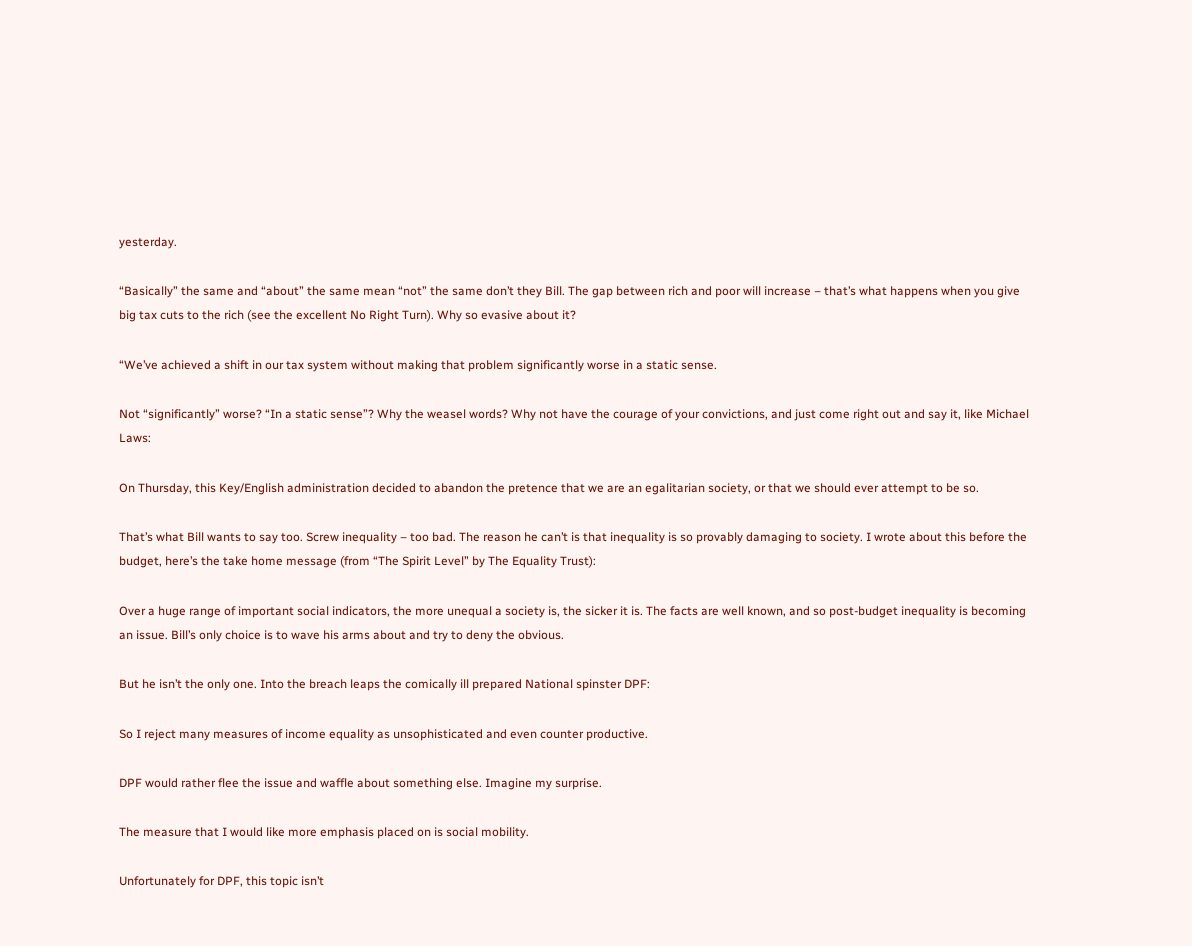yesterday.

“Basically” the same and “about” the same mean “not” the same don’t they Bill. The gap between rich and poor will increase – that’s what happens when you give big tax cuts to the rich (see the excellent No Right Turn). Why so evasive about it?

“We’ve achieved a shift in our tax system without making that problem significantly worse in a static sense.

Not “significantly” worse? “In a static sense”? Why the weasel words? Why not have the courage of your convictions, and just come right out and say it, like Michael Laws:

On Thursday, this Key/English administration decided to abandon the pretence that we are an egalitarian society, or that we should ever attempt to be so.

That’s what Bill wants to say too. Screw inequality – too bad. The reason he can’t is that inequality is so provably damaging to society. I wrote about this before the budget, here’s the take home message (from “The Spirit Level” by The Equality Trust):

Over a huge range of important social indicators, the more unequal a society is, the sicker it is. The facts are well known, and so post-budget inequality is becoming an issue. Bill’s only choice is to wave his arms about and try to deny the obvious.

But he isn’t the only one. Into the breach leaps the comically ill prepared National spinster DPF:

So I reject many measures of income equality as unsophisticated and even counter productive.

DPF would rather flee the issue and waffle about something else. Imagine my surprise.

The measure that I would like more emphasis placed on is social mobility.

Unfortunately for DPF, this topic isn’t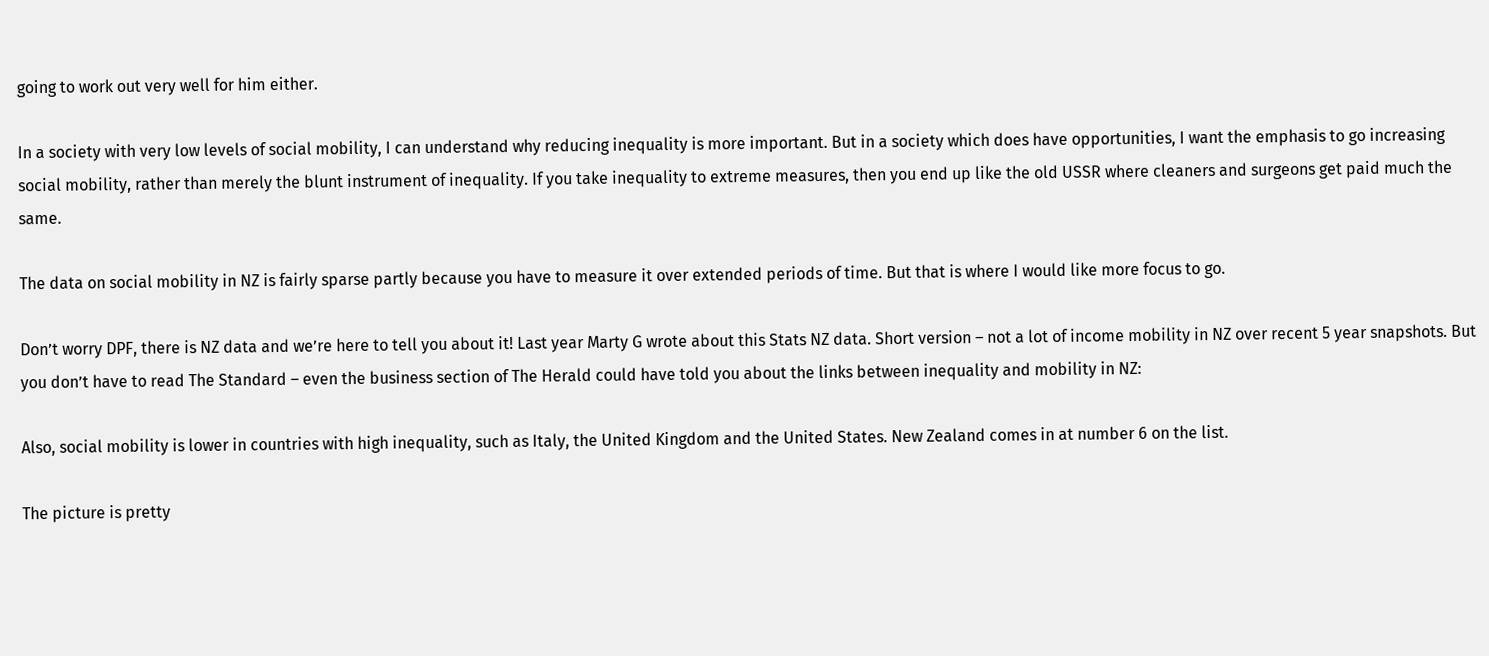going to work out very well for him either.

In a society with very low levels of social mobility, I can understand why reducing inequality is more important. But in a society which does have opportunities, I want the emphasis to go increasing social mobility, rather than merely the blunt instrument of inequality. If you take inequality to extreme measures, then you end up like the old USSR where cleaners and surgeons get paid much the same.

The data on social mobility in NZ is fairly sparse partly because you have to measure it over extended periods of time. But that is where I would like more focus to go.

Don’t worry DPF, there is NZ data and we’re here to tell you about it! Last year Marty G wrote about this Stats NZ data. Short version – not a lot of income mobility in NZ over recent 5 year snapshots. But you don’t have to read The Standard – even the business section of The Herald could have told you about the links between inequality and mobility in NZ:

Also, social mobility is lower in countries with high inequality, such as Italy, the United Kingdom and the United States. New Zealand comes in at number 6 on the list.

The picture is pretty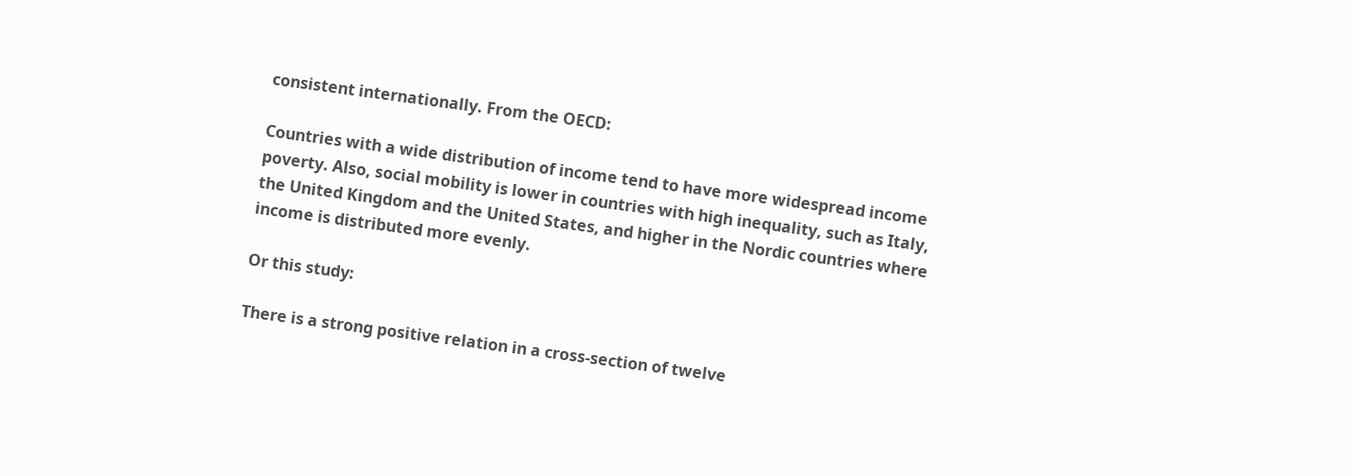consistent internationally. From the OECD:

Countries with a wide distribution of income tend to have more widespread income poverty. Also, social mobility is lower in countries with high inequality, such as Italy, the United Kingdom and the United States, and higher in the Nordic countries where income is distributed more evenly.

Or this study:

There is a strong positive relation in a cross-section of twelve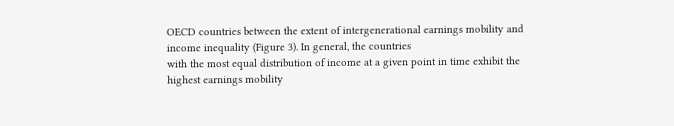OECD countries between the extent of intergenerational earnings mobility and income inequality (Figure 3). In general, the countries
with the most equal distribution of income at a given point in time exhibit the highest earnings mobility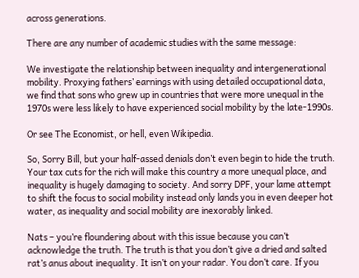across generations.

There are any number of academic studies with the same message:

We investigate the relationship between inequality and intergenerational mobility. Proxying fathers’ earnings with using detailed occupational data, we find that sons who grew up in countries that were more unequal in the 1970s were less likely to have experienced social mobility by the late-1990s.

Or see The Economist, or hell, even Wikipedia.

So, Sorry Bill, but your half-assed denials don’t even begin to hide the truth. Your tax cuts for the rich will make this country a more unequal place, and inequality is hugely damaging to society. And sorry DPF, your lame attempt to shift the focus to social mobility instead only lands you in even deeper hot water, as inequality and social mobility are inexorably linked.

Nats – you’re floundering about with this issue because you can’t acknowledge the truth. The truth is that you don’t give a dried and salted rat’s anus about inequality. It isn’t on your radar. You don’t care. If you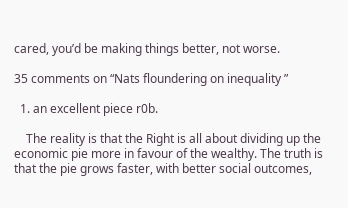cared, you’d be making things better, not worse.

35 comments on “Nats floundering on inequality ”

  1. an excellent piece r0b.

    The reality is that the Right is all about dividing up the economic pie more in favour of the wealthy. The truth is that the pie grows faster, with better social outcomes,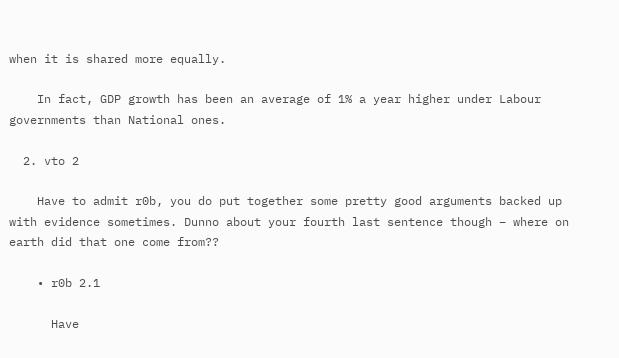when it is shared more equally.

    In fact, GDP growth has been an average of 1% a year higher under Labour governments than National ones.

  2. vto 2

    Have to admit r0b, you do put together some pretty good arguments backed up with evidence sometimes. Dunno about your fourth last sentence though – where on earth did that one come from??

    • r0b 2.1

      Have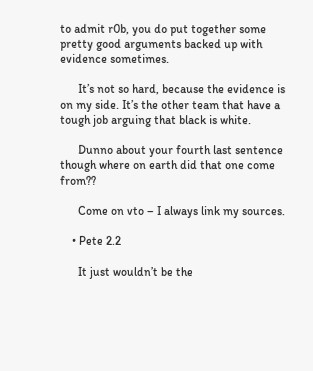to admit r0b, you do put together some pretty good arguments backed up with evidence sometimes.

      It’s not so hard, because the evidence is on my side. It’s the other team that have a tough job arguing that black is white.

      Dunno about your fourth last sentence though where on earth did that one come from??

      Come on vto – I always link my sources.

    • Pete 2.2

      It just wouldn’t be the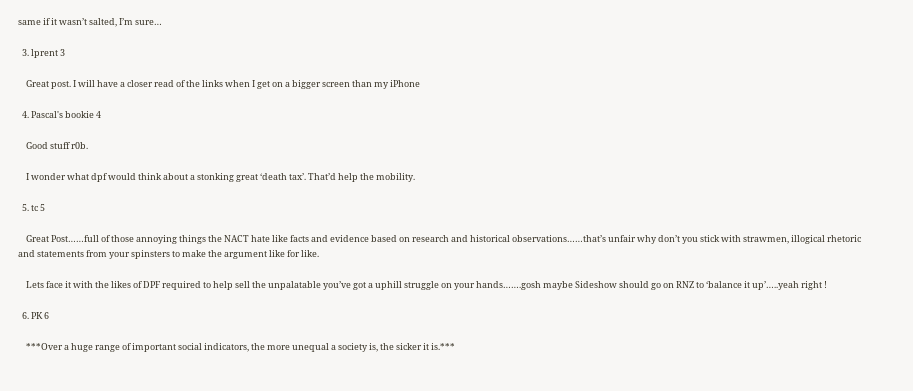same if it wasn’t salted, I’m sure…

  3. lprent 3

    Great post. I will have a closer read of the links when I get on a bigger screen than my iPhone

  4. Pascal's bookie 4

    Good stuff r0b.

    I wonder what dpf would think about a stonking great ‘death tax’. That’d help the mobility.

  5. tc 5

    Great Post……full of those annoying things the NACT hate like facts and evidence based on research and historical observations……that’s unfair why don’t you stick with strawmen, illogical rhetoric and statements from your spinsters to make the argument like for like.

    Lets face it with the likes of DPF required to help sell the unpalatable you’ve got a uphill struggle on your hands…….gosh maybe Sideshow should go on RNZ to ‘balance it up’…..yeah right !

  6. PK 6

    ***Over a huge range of important social indicators, the more unequal a society is, the sicker it is.***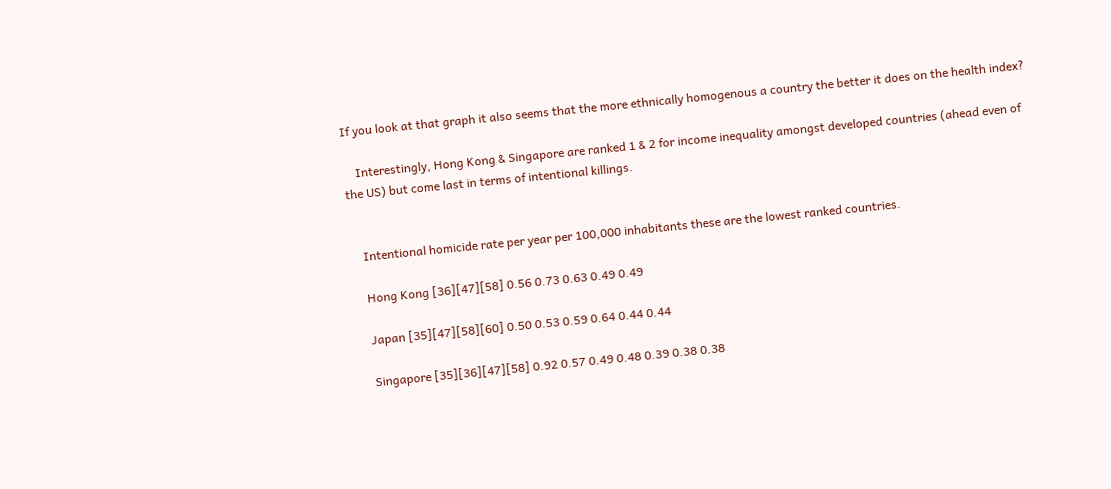If you look at that graph it also seems that the more ethnically homogenous a country the better it does on the health index?

    Interestingly, Hong Kong & Singapore are ranked 1 & 2 for income inequality amongst developed countries (ahead even of the US) but come last in terms of intentional killings.


    Intentional homicide rate per year per 100,000 inhabitants these are the lowest ranked countries.

    Hong Kong [36][47][58] 0.56 0.73 0.63 0.49 0.49

    Japan [35][47][58][60] 0.50 0.53 0.59 0.64 0.44 0.44

    Singapore [35][36][47][58] 0.92 0.57 0.49 0.48 0.39 0.38 0.38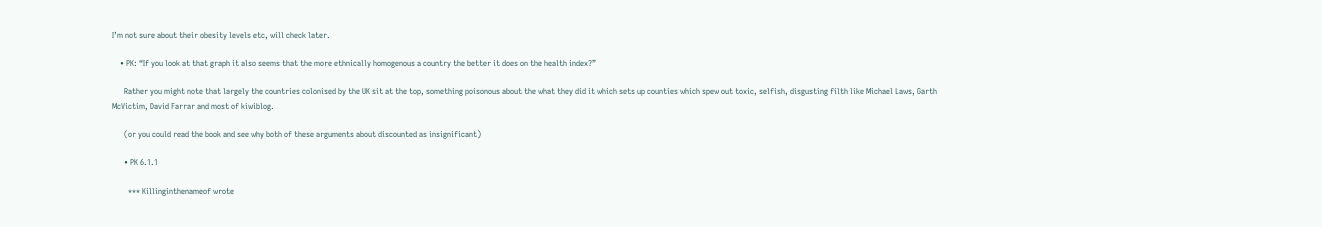I’m not sure about their obesity levels etc, will check later.

    • PK: “If you look at that graph it also seems that the more ethnically homogenous a country the better it does on the health index?”

      Rather you might note that largely the countries colonised by the UK sit at the top, something poisonous about the what they did it which sets up counties which spew out toxic, selfish, disgusting filth like Michael Laws, Garth McVictim, David Farrar and most of kiwiblog.

      (or you could read the book and see why both of these arguments about discounted as insignificant)

      • PK 6.1.1

        *** Killinginthenameof wrote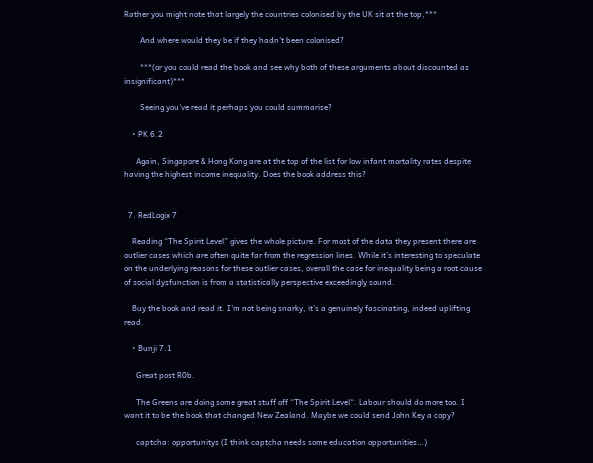Rather you might note that largely the countries colonised by the UK sit at the top,***

        And where would they be if they hadn’t been colonised?

        ***(or you could read the book and see why both of these arguments about discounted as insignificant)***

        Seeing you’ve read it perhaps you could summarise?

    • PK 6.2

      Again, Singapore & Hong Kong are at the top of the list for low infant mortality rates despite having the highest income inequality. Does the book address this?


  7. RedLogix 7

    Reading “The Spirit Level” gives the whole picture. For most of the data they present there are outlier cases which are often quite far from the regression lines. While it’s interesting to speculate on the underlying reasons for these outlier cases, overall the case for inequality being a root cause of social dysfunction is from a statistically perspective exceedingly sound.

    Buy the book and read it. I’m not being snarky, it’s a genuinely fascinating, indeed uplifting read.

    • Bunji 7.1

      Great post R0b.

      The Greens are doing some great stuff off “The Spirit Level“. Labour should do more too. I want it to be the book that changed New Zealand. Maybe we could send John Key a copy?

      captcha: opportunitys (I think captcha needs some education opportunities…)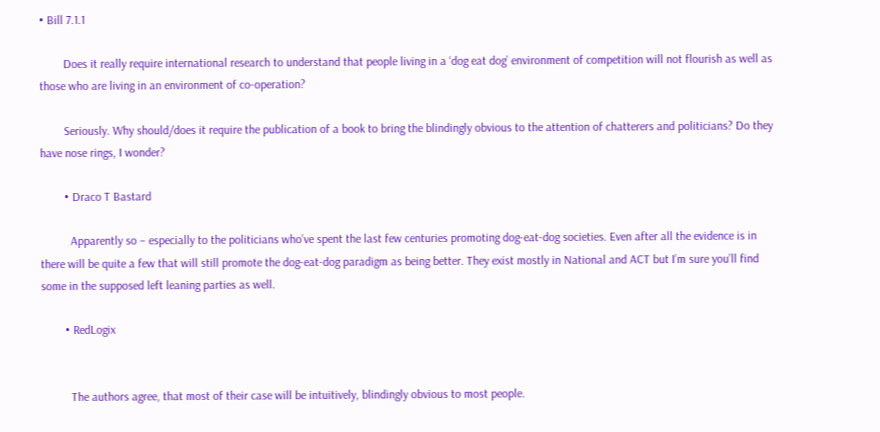• Bill 7.1.1

        Does it really require international research to understand that people living in a ‘dog eat dog’ environment of competition will not flourish as well as those who are living in an environment of co-operation?

        Seriously. Why should/does it require the publication of a book to bring the blindingly obvious to the attention of chatterers and politicians? Do they have nose rings, I wonder?

        • Draco T Bastard

          Apparently so – especially to the politicians who’ve spent the last few centuries promoting dog-eat-dog societies. Even after all the evidence is in there will be quite a few that will still promote the dog-eat-dog paradigm as being better. They exist mostly in National and ACT but I’m sure you’ll find some in the supposed left leaning parties as well.

        • RedLogix


          The authors agree, that most of their case will be intuitively, blindingly obvious to most people.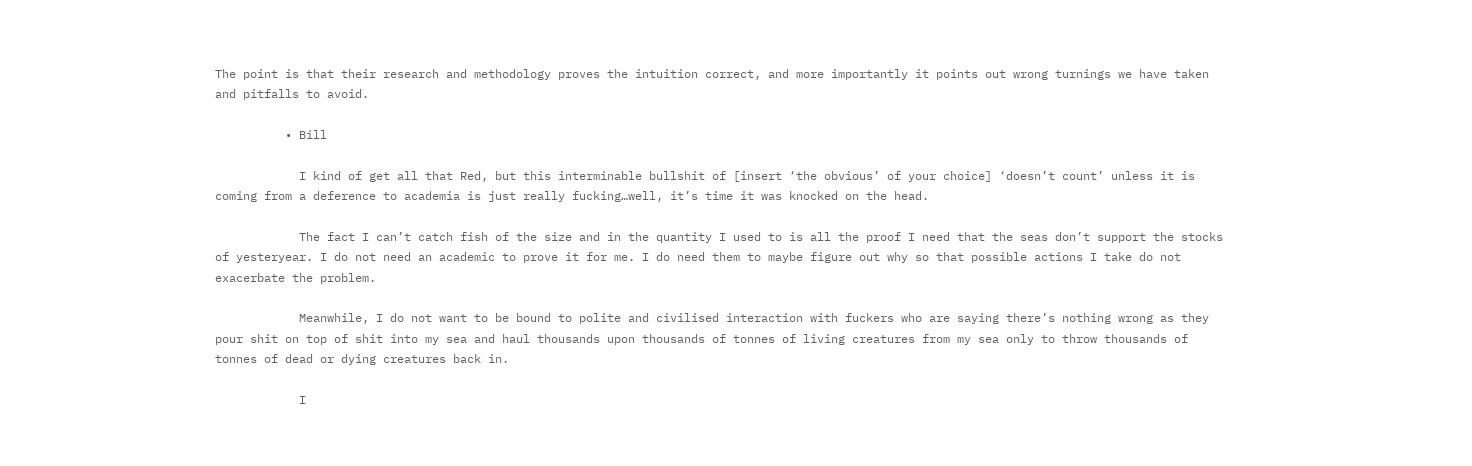The point is that their research and methodology proves the intuition correct, and more importantly it points out wrong turnings we have taken and pitfalls to avoid.

          • Bill

            I kind of get all that Red, but this interminable bullshit of [insert ‘the obvious’ of your choice] ‘doesn’t count’ unless it is coming from a deference to academia is just really fucking…well, it’s time it was knocked on the head.

            The fact I can’t catch fish of the size and in the quantity I used to is all the proof I need that the seas don’t support the stocks of yesteryear. I do not need an academic to prove it for me. I do need them to maybe figure out why so that possible actions I take do not exacerbate the problem.

            Meanwhile, I do not want to be bound to polite and civilised interaction with fuckers who are saying there’s nothing wrong as they pour shit on top of shit into my sea and haul thousands upon thousands of tonnes of living creatures from my sea only to throw thousands of tonnes of dead or dying creatures back in.

            I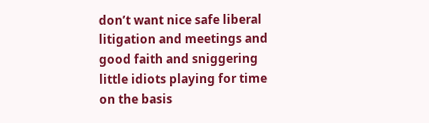don’t want nice safe liberal litigation and meetings and good faith and sniggering little idiots playing for time on the basis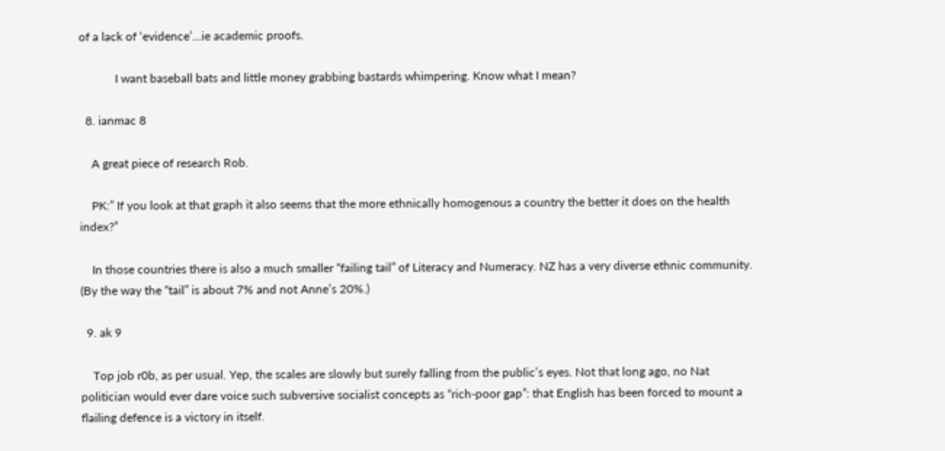of a lack of ‘evidence’…ie academic proofs.

            I want baseball bats and little money grabbing bastards whimpering. Know what I mean?

  8. ianmac 8

    A great piece of research Rob.

    PK:” If you look at that graph it also seems that the more ethnically homogenous a country the better it does on the health index?”

    In those countries there is also a much smaller “failing tail” of Literacy and Numeracy. NZ has a very diverse ethnic community. (By the way the “tail” is about 7% and not Anne’s 20%.)

  9. ak 9

    Top job r0b, as per usual. Yep, the scales are slowly but surely falling from the public’s eyes. Not that long ago, no Nat politician would ever dare voice such subversive socialist concepts as “rich-poor gap”: that English has been forced to mount a flailing defence is a victory in itself.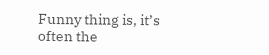Funny thing is, it’s often the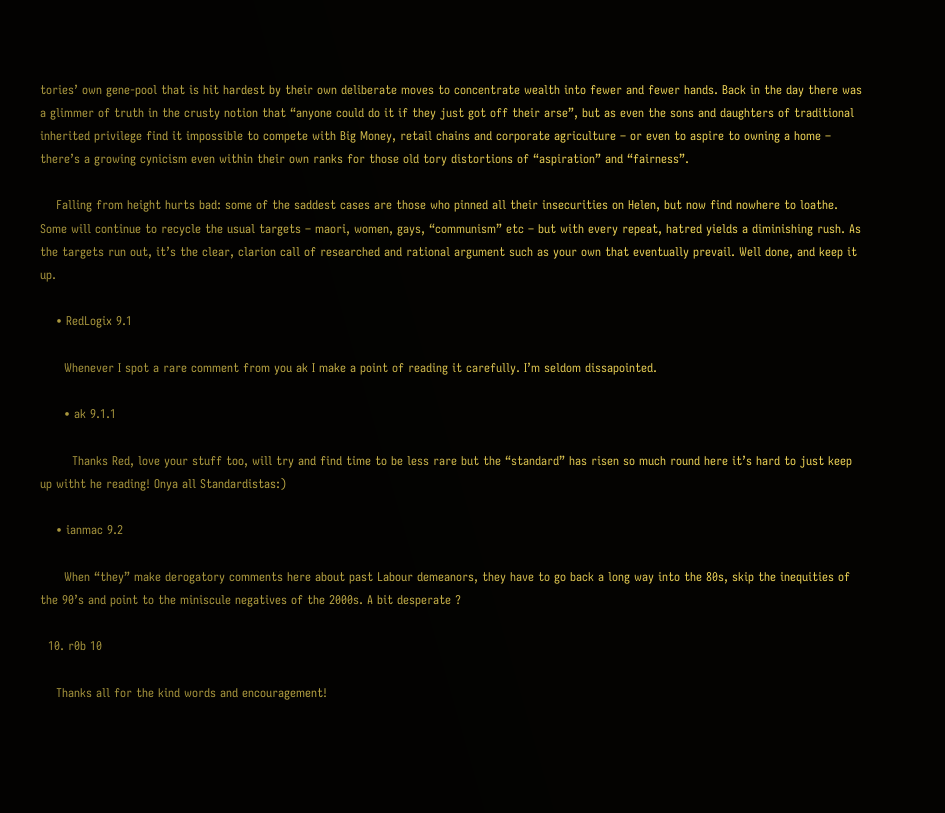tories’ own gene-pool that is hit hardest by their own deliberate moves to concentrate wealth into fewer and fewer hands. Back in the day there was a glimmer of truth in the crusty notion that “anyone could do it if they just got off their arse”, but as even the sons and daughters of traditional inherited privilege find it impossible to compete with Big Money, retail chains and corporate agriculture – or even to aspire to owning a home – there’s a growing cynicism even within their own ranks for those old tory distortions of “aspiration” and “fairness”.

    Falling from height hurts bad: some of the saddest cases are those who pinned all their insecurities on Helen, but now find nowhere to loathe. Some will continue to recycle the usual targets – maori, women, gays, “communism” etc – but with every repeat, hatred yields a diminishing rush. As the targets run out, it’s the clear, clarion call of researched and rational argument such as your own that eventually prevail. Well done, and keep it up.

    • RedLogix 9.1

      Whenever I spot a rare comment from you ak I make a point of reading it carefully. I’m seldom dissapointed.

      • ak 9.1.1

        Thanks Red, love your stuff too, will try and find time to be less rare but the “standard” has risen so much round here it’s hard to just keep up witht he reading! Onya all Standardistas:)

    • ianmac 9.2

      When “they” make derogatory comments here about past Labour demeanors, they have to go back a long way into the 80s, skip the inequities of the 90’s and point to the miniscule negatives of the 2000s. A bit desperate ?

  10. r0b 10

    Thanks all for the kind words and encouragement!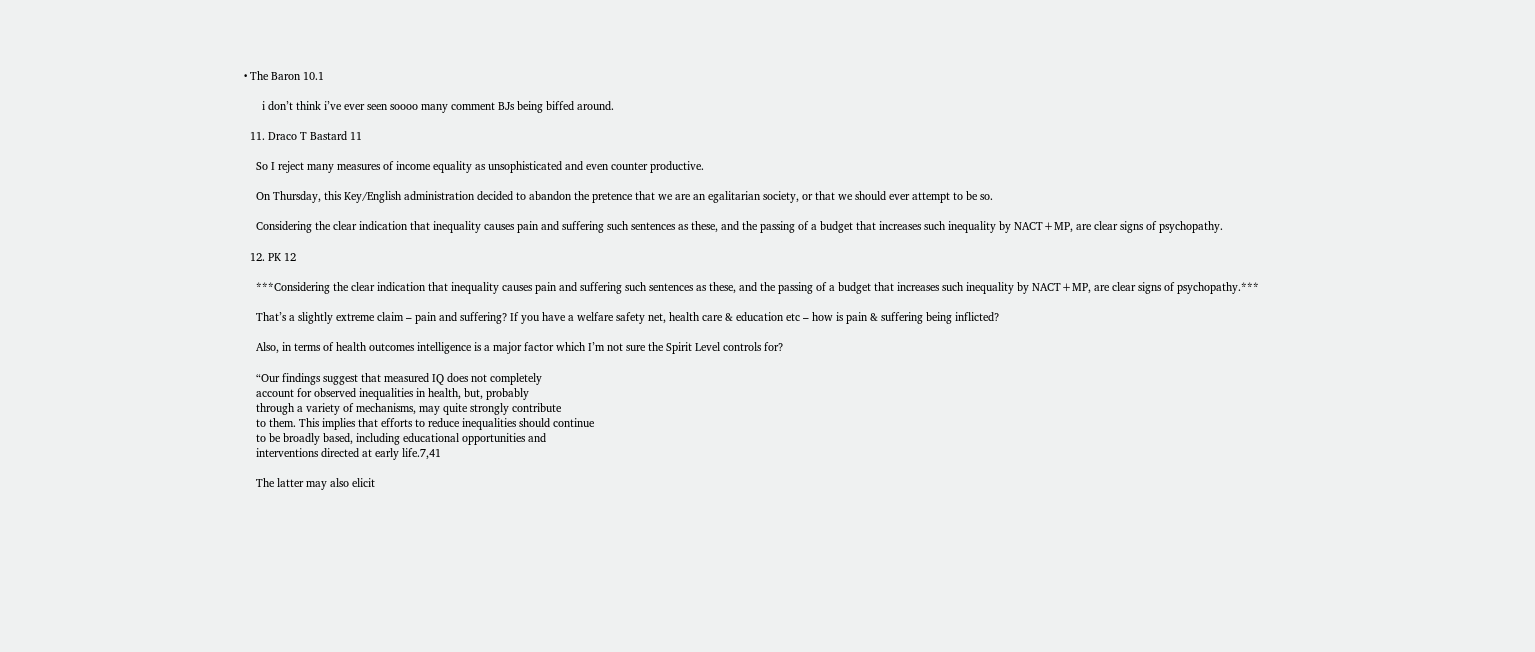• The Baron 10.1

      i don’t think i’ve ever seen soooo many comment BJs being biffed around.

  11. Draco T Bastard 11

    So I reject many measures of income equality as unsophisticated and even counter productive.

    On Thursday, this Key/English administration decided to abandon the pretence that we are an egalitarian society, or that we should ever attempt to be so.

    Considering the clear indication that inequality causes pain and suffering such sentences as these, and the passing of a budget that increases such inequality by NACT+MP, are clear signs of psychopathy.

  12. PK 12

    ***Considering the clear indication that inequality causes pain and suffering such sentences as these, and the passing of a budget that increases such inequality by NACT+MP, are clear signs of psychopathy.***

    That’s a slightly extreme claim – pain and suffering? If you have a welfare safety net, health care & education etc – how is pain & suffering being inflicted?

    Also, in terms of health outcomes intelligence is a major factor which I’m not sure the Spirit Level controls for?

    “Our findings suggest that measured IQ does not completely
    account for observed inequalities in health, but, probably
    through a variety of mechanisms, may quite strongly contribute
    to them. This implies that efforts to reduce inequalities should continue
    to be broadly based, including educational opportunities and
    interventions directed at early life.7,41

    The latter may also elicit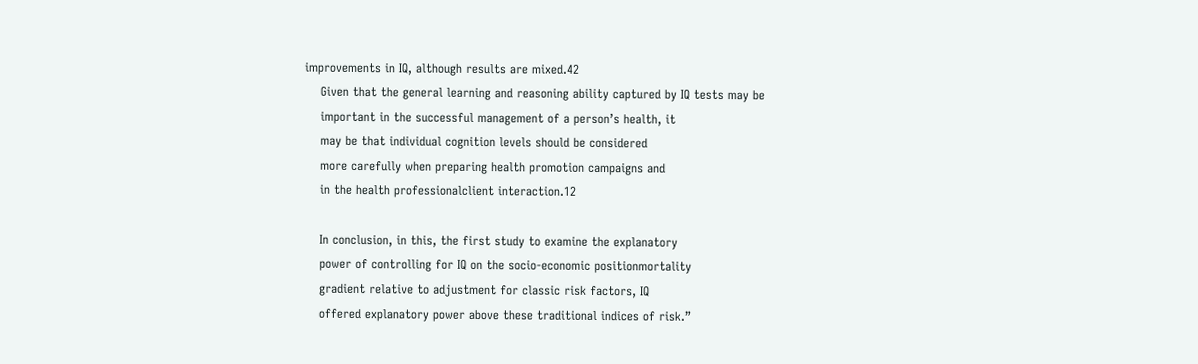improvements in IQ, although results are mixed.42
    Given that the general learning and reasoning ability captured by IQ tests may be
    important in the successful management of a person’s health, it
    may be that individual cognition levels should be considered
    more carefully when preparing health promotion campaigns and
    in the health professionalclient interaction.12

    In conclusion, in this, the first study to examine the explanatory
    power of controlling for IQ on the socio-economic positionmortality
    gradient relative to adjustment for classic risk factors, IQ
    offered explanatory power above these traditional indices of risk.”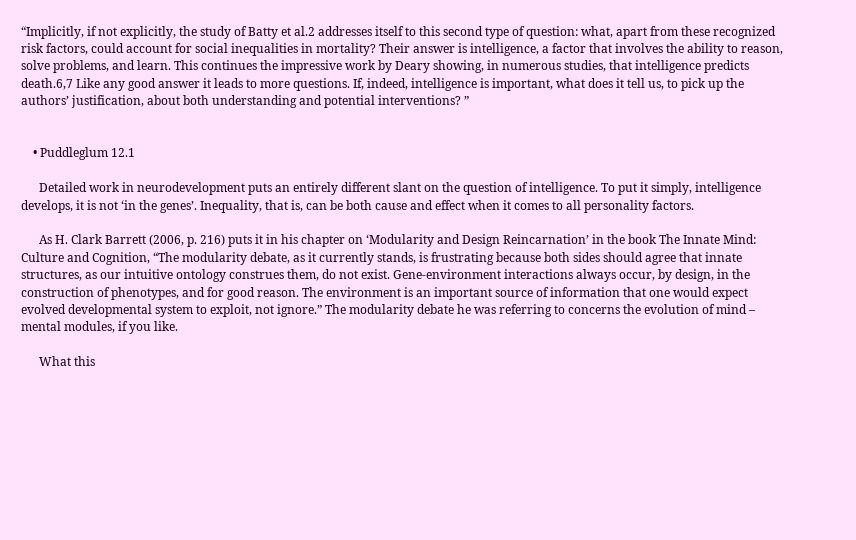“Implicitly, if not explicitly, the study of Batty et al.2 addresses itself to this second type of question: what, apart from these recognized risk factors, could account for social inequalities in mortality? Their answer is intelligence, a factor that involves the ability to reason, solve problems, and learn. This continues the impressive work by Deary showing, in numerous studies, that intelligence predicts death.6,7 Like any good answer it leads to more questions. If, indeed, intelligence is important, what does it tell us, to pick up the authors’ justification, about both understanding and potential interventions? ”


    • Puddleglum 12.1

      Detailed work in neurodevelopment puts an entirely different slant on the question of intelligence. To put it simply, intelligence develops, it is not ‘in the genes’. Inequality, that is, can be both cause and effect when it comes to all personality factors.

      As H. Clark Barrett (2006, p. 216) puts it in his chapter on ‘Modularity and Design Reincarnation’ in the book The Innate Mind: Culture and Cognition, “The modularity debate, as it currently stands, is frustrating because both sides should agree that innate structures, as our intuitive ontology construes them, do not exist. Gene-environment interactions always occur, by design, in the construction of phenotypes, and for good reason. The environment is an important source of information that one would expect evolved developmental system to exploit, not ignore.” The modularity debate he was referring to concerns the evolution of mind – mental modules, if you like.

      What this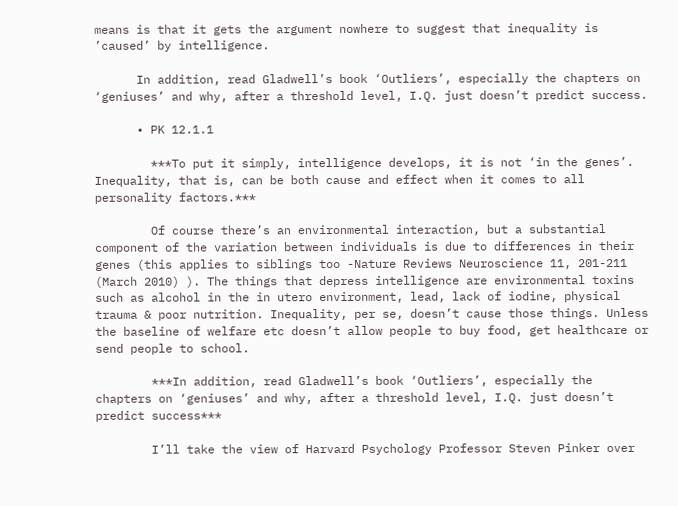means is that it gets the argument nowhere to suggest that inequality is ’caused’ by intelligence.

      In addition, read Gladwell’s book ‘Outliers’, especially the chapters on ‘geniuses’ and why, after a threshold level, I.Q. just doesn’t predict success.

      • PK 12.1.1

        ***To put it simply, intelligence develops, it is not ‘in the genes’. Inequality, that is, can be both cause and effect when it comes to all personality factors.***

        Of course there’s an environmental interaction, but a substantial component of the variation between individuals is due to differences in their genes (this applies to siblings too -Nature Reviews Neuroscience 11, 201-211 (March 2010) ). The things that depress intelligence are environmental toxins such as alcohol in the in utero environment, lead, lack of iodine, physical trauma & poor nutrition. Inequality, per se, doesn’t cause those things. Unless the baseline of welfare etc doesn’t allow people to buy food, get healthcare or send people to school.

        ***In addition, read Gladwell’s book ‘Outliers’, especially the chapters on ‘geniuses’ and why, after a threshold level, I.Q. just doesn’t predict success***

        I’ll take the view of Harvard Psychology Professor Steven Pinker over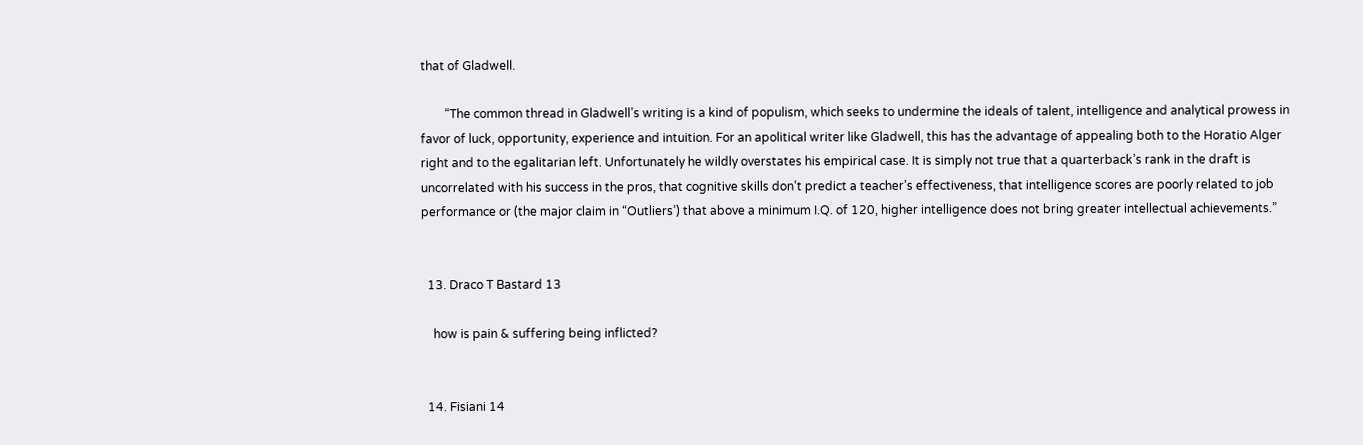that of Gladwell.

        “The common thread in Gladwell’s writing is a kind of populism, which seeks to undermine the ideals of talent, intelligence and analytical prowess in favor of luck, opportunity, experience and intuition. For an apolitical writer like Gladwell, this has the advantage of appealing both to the Horatio Alger right and to the egalitarian left. Unfortunately he wildly overstates his empirical case. It is simply not true that a quarterback’s rank in the draft is uncorrelated with his success in the pros, that cognitive skills don’t predict a teacher’s effectiveness, that intelligence scores are poorly related to job performance or (the major claim in “Outliers’) that above a minimum I.Q. of 120, higher intelligence does not bring greater intellectual achievements.”


  13. Draco T Bastard 13

    how is pain & suffering being inflicted?


  14. Fisiani 14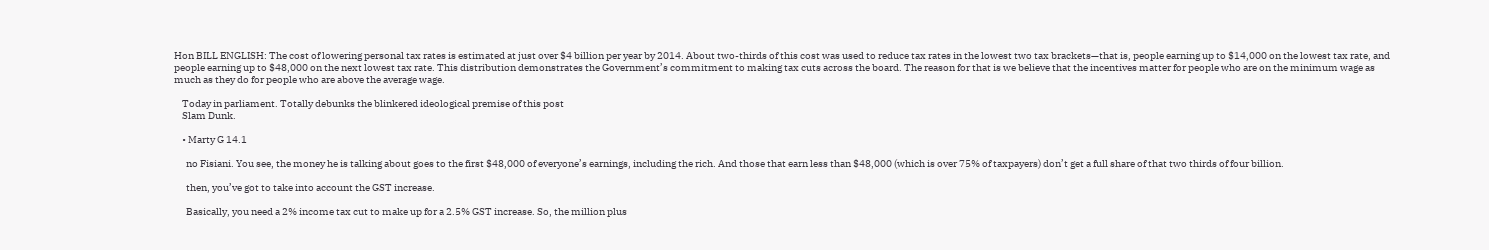Hon BILL ENGLISH: The cost of lowering personal tax rates is estimated at just over $4 billion per year by 2014. About two-thirds of this cost was used to reduce tax rates in the lowest two tax brackets—that is, people earning up to $14,000 on the lowest tax rate, and people earning up to $48,000 on the next lowest tax rate. This distribution demonstrates the Government’s commitment to making tax cuts across the board. The reason for that is we believe that the incentives matter for people who are on the minimum wage as much as they do for people who are above the average wage.

    Today in parliament. Totally debunks the blinkered ideological premise of this post
    Slam Dunk.

    • Marty G 14.1

      no Fisiani. You see, the money he is talking about goes to the first $48,000 of everyone’s earnings, including the rich. And those that earn less than $48,000 (which is over 75% of taxpayers) don’t get a full share of that two thirds of four billion.

      then, you’ve got to take into account the GST increase.

      Basically, you need a 2% income tax cut to make up for a 2.5% GST increase. So, the million plus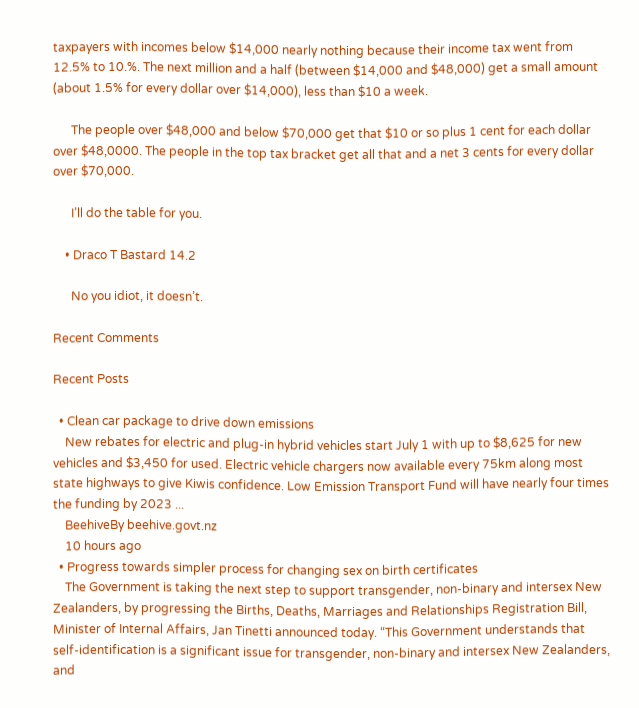taxpayers with incomes below $14,000 nearly nothing because their income tax went from 12.5% to 10.%. The next million and a half (between $14,000 and $48,000) get a small amount (about 1.5% for every dollar over $14,000), less than $10 a week.

      The people over $48,000 and below $70,000 get that $10 or so plus 1 cent for each dollar over $48,0000. The people in the top tax bracket get all that and a net 3 cents for every dollar over $70,000.

      I’ll do the table for you.

    • Draco T Bastard 14.2

      No you idiot, it doesn’t.

Recent Comments

Recent Posts

  • Clean car package to drive down emissions
    New rebates for electric and plug-in hybrid vehicles start July 1 with up to $8,625 for new vehicles and $3,450 for used. Electric vehicle chargers now available every 75km along most state highways to give Kiwis confidence. Low Emission Transport Fund will have nearly four times the funding by 2023 ...
    BeehiveBy beehive.govt.nz
    10 hours ago
  • Progress towards simpler process for changing sex on birth certificates
    The Government is taking the next step to support transgender, non-binary and intersex New Zealanders, by progressing the Births, Deaths, Marriages and Relationships Registration Bill, Minister of Internal Affairs, Jan Tinetti announced today. “This Government understands that self-identification is a significant issue for transgender, non-binary and intersex New Zealanders, and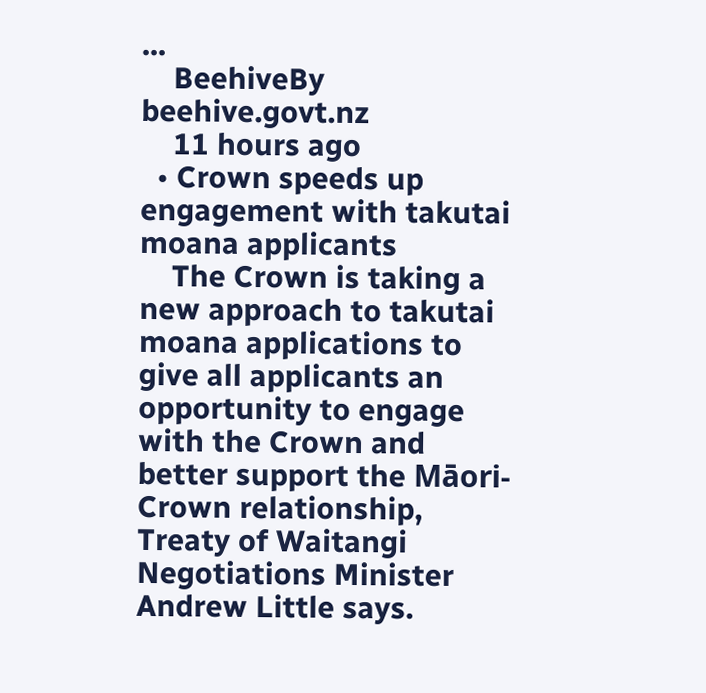...
    BeehiveBy beehive.govt.nz
    11 hours ago
  • Crown speeds up engagement with takutai moana applicants
    The Crown is taking a new approach to takutai moana applications to give all applicants an opportunity to engage with the Crown and better support the Māori-Crown relationship, Treaty of Waitangi Negotiations Minister Andrew Little says.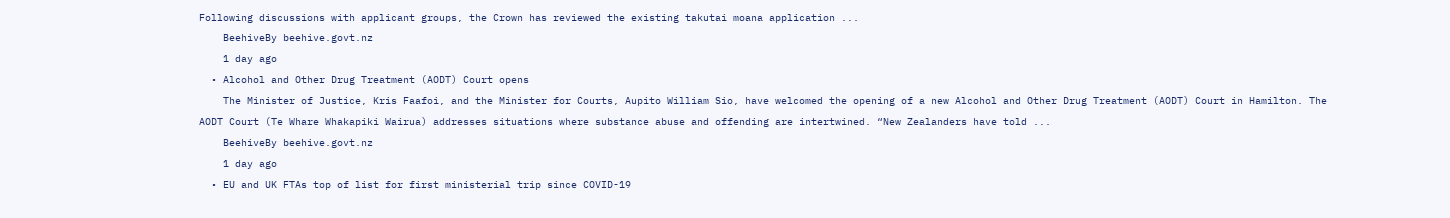Following discussions with applicant groups, the Crown has reviewed the existing takutai moana application ...
    BeehiveBy beehive.govt.nz
    1 day ago
  • Alcohol and Other Drug Treatment (AODT) Court opens
    The Minister of Justice, Kris Faafoi, and the Minister for Courts, Aupito William Sio, have welcomed the opening of a new Alcohol and Other Drug Treatment (AODT) Court in Hamilton. The AODT Court (Te Whare Whakapiki Wairua) addresses situations where substance abuse and offending are intertwined. “New Zealanders have told ...
    BeehiveBy beehive.govt.nz
    1 day ago
  • EU and UK FTAs top of list for first ministerial trip since COVID-19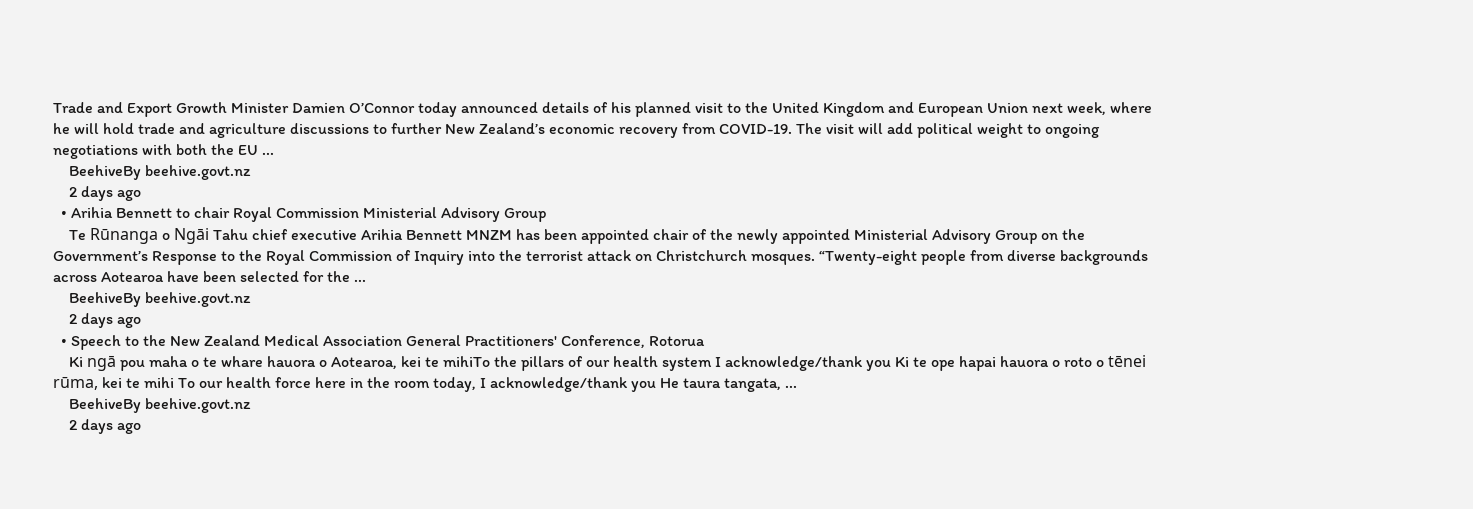Trade and Export Growth Minister Damien O’Connor today announced details of his planned visit to the United Kingdom and European Union next week, where he will hold trade and agriculture discussions to further New Zealand’s economic recovery from COVID-19. The visit will add political weight to ongoing negotiations with both the EU ...
    BeehiveBy beehive.govt.nz
    2 days ago
  • Arihia Bennett to chair Royal Commission Ministerial Advisory Group
    Te Rūnanga o Ngāi Tahu chief executive Arihia Bennett MNZM has been appointed chair of the newly appointed Ministerial Advisory Group on the Government’s Response to the Royal Commission of Inquiry into the terrorist attack on Christchurch mosques. “Twenty-eight people from diverse backgrounds across Aotearoa have been selected for the ...
    BeehiveBy beehive.govt.nz
    2 days ago
  • Speech to the New Zealand Medical Association General Practitioners' Conference, Rotorua
    Ki ngā pou maha o te whare hauora o Aotearoa, kei te mihiTo the pillars of our health system I acknowledge/thank you Ki te ope hapai hauora o roto o tēnei rūma, kei te mihi To our health force here in the room today, I acknowledge/thank you He taura tangata, ...
    BeehiveBy beehive.govt.nz
    2 days ago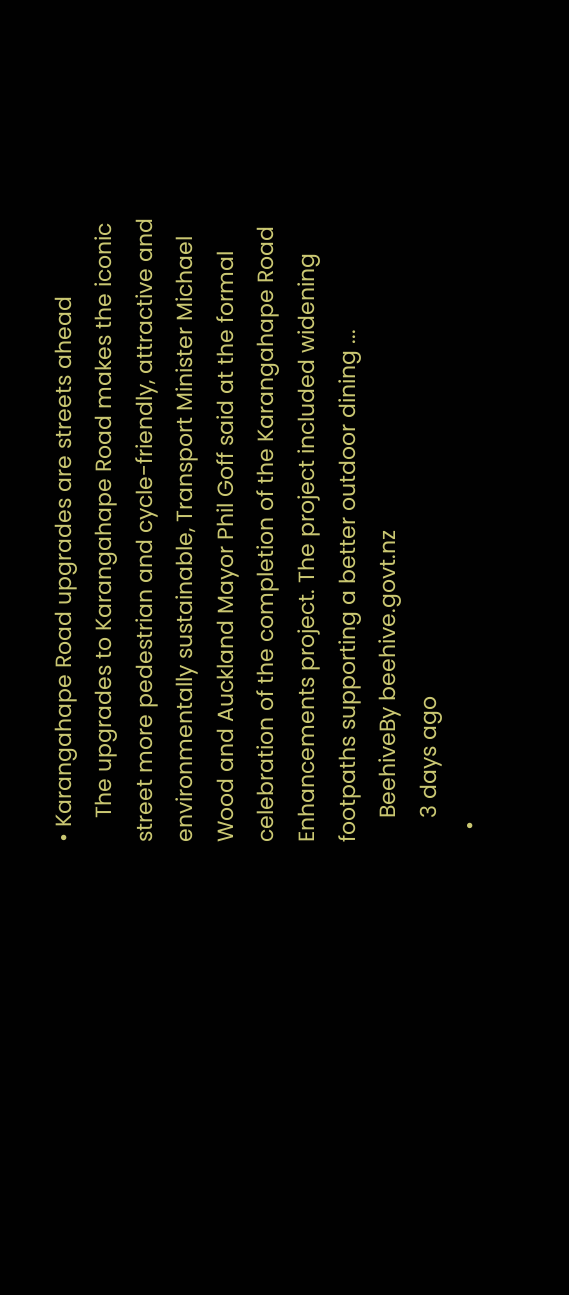• Karangahape Road upgrades are streets ahead
    The upgrades to Karangahape Road makes the iconic street more pedestrian and cycle-friendly, attractive and environmentally sustainable, Transport Minister Michael Wood and Auckland Mayor Phil Goff said at the formal celebration of the completion of the Karangahape Road Enhancements project. The project included widening footpaths supporting a better outdoor dining ...
    BeehiveBy beehive.govt.nz
    3 days ago
  •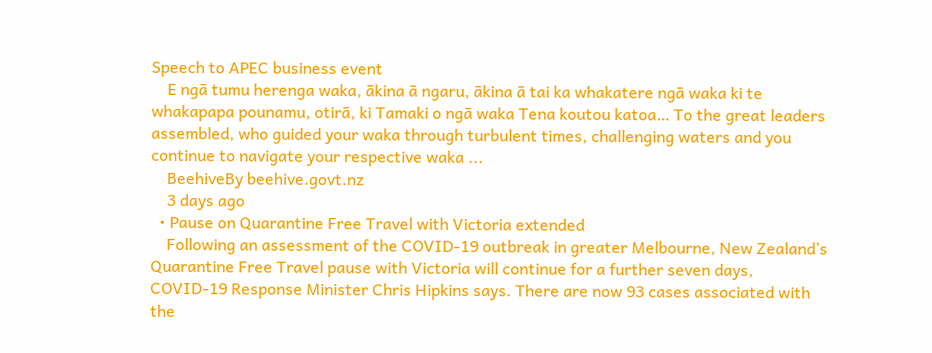Speech to APEC business event
    E ngā tumu herenga waka, ākina ā ngaru, ākina ā tai ka whakatere ngā waka ki te whakapapa pounamu, otirā, ki Tamaki o ngā waka Tena koutou katoa… To the great leaders assembled, who guided your waka through turbulent times, challenging waters and you continue to navigate your respective waka ...
    BeehiveBy beehive.govt.nz
    3 days ago
  • Pause on Quarantine Free Travel with Victoria extended
    Following an assessment of the COVID-19 outbreak in greater Melbourne, New Zealand’s Quarantine Free Travel pause with Victoria will continue for a further seven days, COVID-19 Response Minister Chris Hipkins says. There are now 93 cases associated with the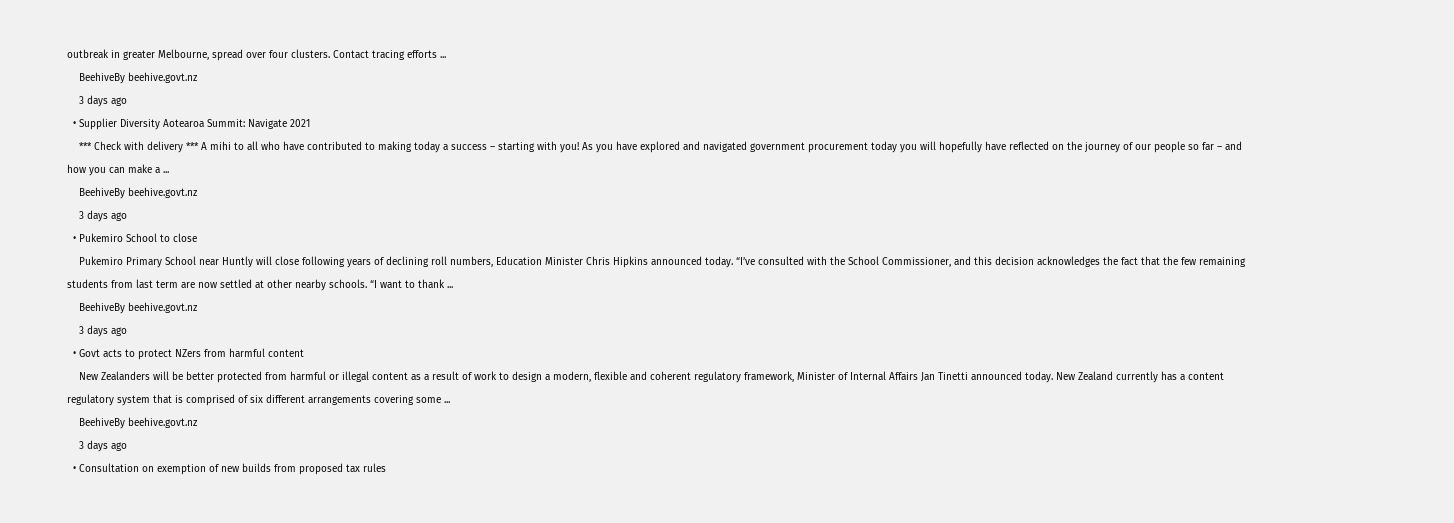outbreak in greater Melbourne, spread over four clusters. Contact tracing efforts ...
    BeehiveBy beehive.govt.nz
    3 days ago
  • Supplier Diversity Aotearoa Summit: Navigate 2021
    *** Check with delivery *** A mihi to all who have contributed to making today a success – starting with you! As you have explored and navigated government procurement today you will hopefully have reflected on the journey of our people so far – and how you can make a ...
    BeehiveBy beehive.govt.nz
    3 days ago
  • Pukemiro School to close
    Pukemiro Primary School near Huntly will close following years of declining roll numbers, Education Minister Chris Hipkins announced today. “I’ve consulted with the School Commissioner, and this decision acknowledges the fact that the few remaining students from last term are now settled at other nearby schools. “I want to thank ...
    BeehiveBy beehive.govt.nz
    3 days ago
  • Govt acts to protect NZers from harmful content
    New Zealanders will be better protected from harmful or illegal content as a result of work to design a modern, flexible and coherent regulatory framework, Minister of Internal Affairs Jan Tinetti announced today. New Zealand currently has a content regulatory system that is comprised of six different arrangements covering some ...
    BeehiveBy beehive.govt.nz
    3 days ago
  • Consultation on exemption of new builds from proposed tax rules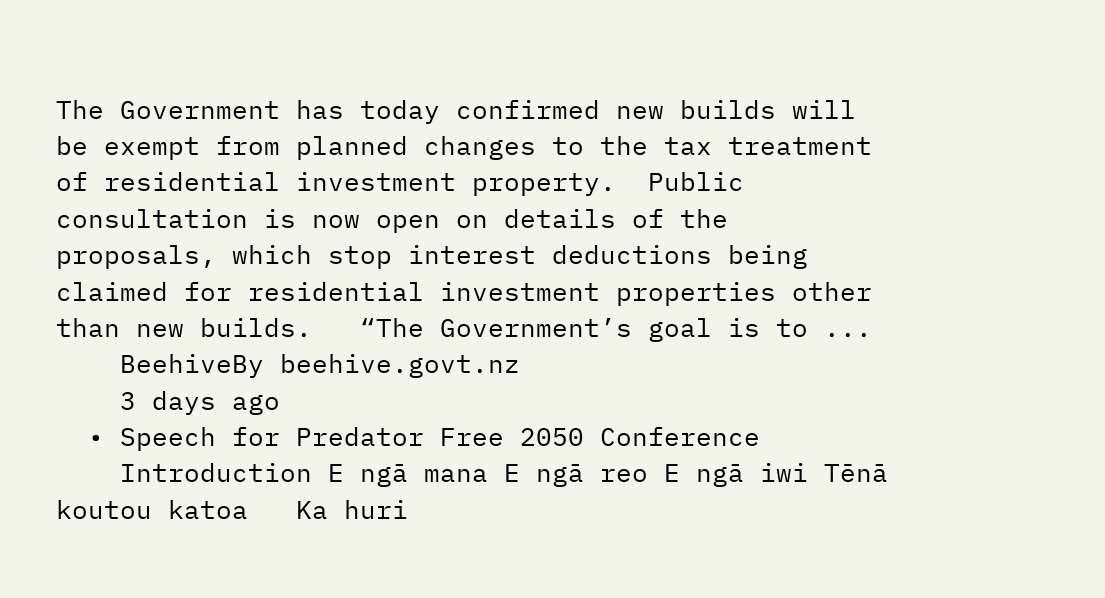The Government has today confirmed new builds will be exempt from planned changes to the tax treatment of residential investment property.  Public consultation is now open on details of the proposals, which stop interest deductions being claimed for residential investment properties other than new builds.   “The Government’s goal is to ...
    BeehiveBy beehive.govt.nz
    3 days ago
  • Speech for Predator Free 2050 Conference
    Introduction E ngā mana E ngā reo E ngā iwi Tēnā koutou katoa   Ka huri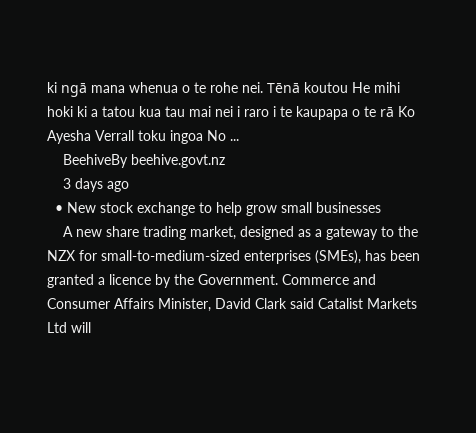ki ngā mana whenua o te rohe nei. Tēnā koutou He mihi hoki ki a tatou kua tau mai nei i raro i te kaupapa o te rā Ko Ayesha Verrall toku ingoa No ...
    BeehiveBy beehive.govt.nz
    3 days ago
  • New stock exchange to help grow small businesses
    A new share trading market, designed as a gateway to the NZX for small-to-medium-sized enterprises (SMEs), has been granted a licence by the Government. Commerce and Consumer Affairs Minister, David Clark said Catalist Markets Ltd will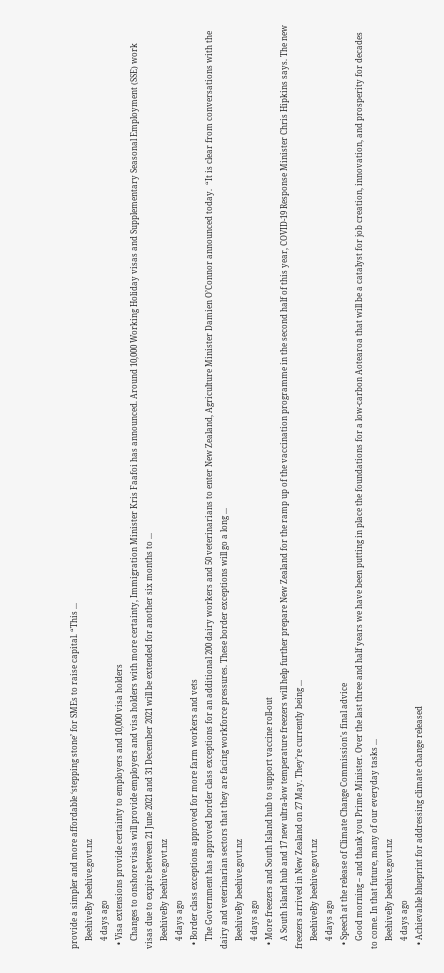provide a simpler and more affordable ‘stepping stone’ for SMEs to raise capital. “This ...
    BeehiveBy beehive.govt.nz
    4 days ago
  • Visa extensions provide certainty to employers and 10,000 visa holders
    Changes to onshore visas will provide employers and visa holders with more certainty, Immigration Minister Kris Faafoi has announced. Around 10,000 Working Holiday visas and Supplementary Seasonal Employment (SSE) work visas due to expire between 21 June 2021 and 31 December 2021 will be extended for another six months to ...
    BeehiveBy beehive.govt.nz
    4 days ago
  • Border class exceptions approved for more farm workers and vets
    The Government has approved border class exceptions for an additional 200 dairy workers and 50 veterinarians to enter New Zealand, Agriculture Minister Damien O’Connor announced today.  “It is clear from conversations with the dairy and veterinarian sectors that they are facing workforce pressures. These border exceptions will go a long ...
    BeehiveBy beehive.govt.nz
    4 days ago
  • More freezers and South Island hub to support vaccine roll-out
    A South Island hub and 17 new ultra-low temperature freezers will help further prepare New Zealand for the ramp up of the vaccination programme in the second half of this year, COVID-19 Response Minister Chris Hipkins says. The new freezers arrived in New Zealand on 27 May. They’re currently being ...
    BeehiveBy beehive.govt.nz
    4 days ago
  • Speech at the release of Climate Change Commission's final advice
    Good morning – and thank you Prime Minister. Over the last three and half years we have been putting in place the foundations for a low-carbon Aotearoa that will be a catalyst for job creation, innovation, and prosperity for decades to come. In that future, many of our everyday tasks ...
    BeehiveBy beehive.govt.nz
    4 days ago
  • Achievable blueprint for addressing climate change released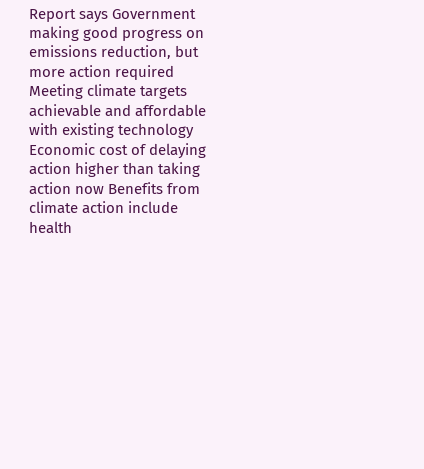Report says Government making good progress on emissions reduction, but more action required Meeting climate targets achievable and affordable with existing technology Economic cost of delaying action higher than taking action now Benefits from climate action include health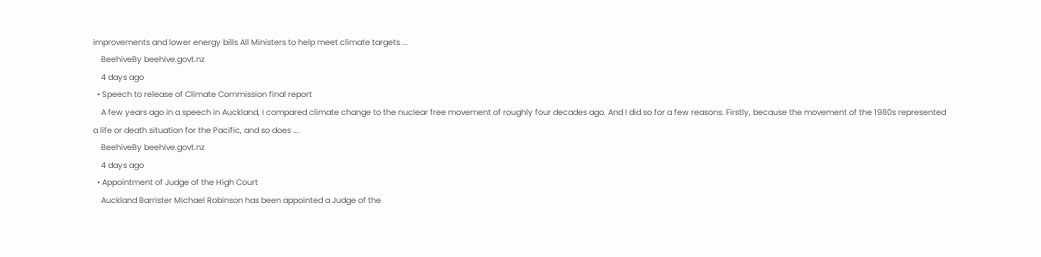improvements and lower energy bills All Ministers to help meet climate targets ...
    BeehiveBy beehive.govt.nz
    4 days ago
  • Speech to release of Climate Commission final report
    A few years ago in a speech in Auckland, I compared climate change to the nuclear free movement of roughly four decades ago. And I did so for a few reasons. Firstly, because the movement of the 1980s represented a life or death situation for the Pacific, and so does ...
    BeehiveBy beehive.govt.nz
    4 days ago
  • Appointment of Judge of the High Court
    Auckland Barrister Michael Robinson has been appointed a Judge of the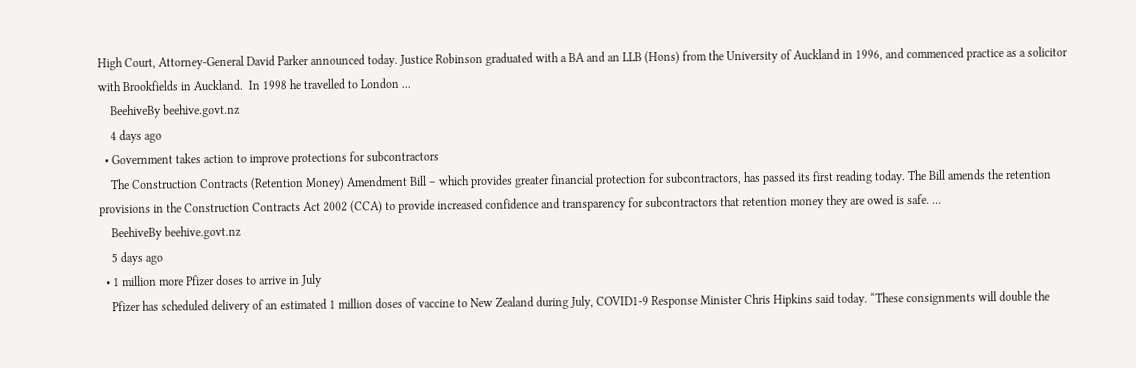High Court, Attorney‑General David Parker announced today. Justice Robinson graduated with a BA and an LLB (Hons) from the University of Auckland in 1996, and commenced practice as a solicitor with Brookfields in Auckland.  In 1998 he travelled to London ...
    BeehiveBy beehive.govt.nz
    4 days ago
  • Government takes action to improve protections for subcontractors
    The Construction Contracts (Retention Money) Amendment Bill – which provides greater financial protection for subcontractors, has passed its first reading today. The Bill amends the retention provisions in the Construction Contracts Act 2002 (CCA) to provide increased confidence and transparency for subcontractors that retention money they are owed is safe. ...
    BeehiveBy beehive.govt.nz
    5 days ago
  • 1 million more Pfizer doses to arrive in July
    Pfizer has scheduled delivery of an estimated 1 million doses of vaccine to New Zealand during July, COVID1-9 Response Minister Chris Hipkins said today. “These consignments will double the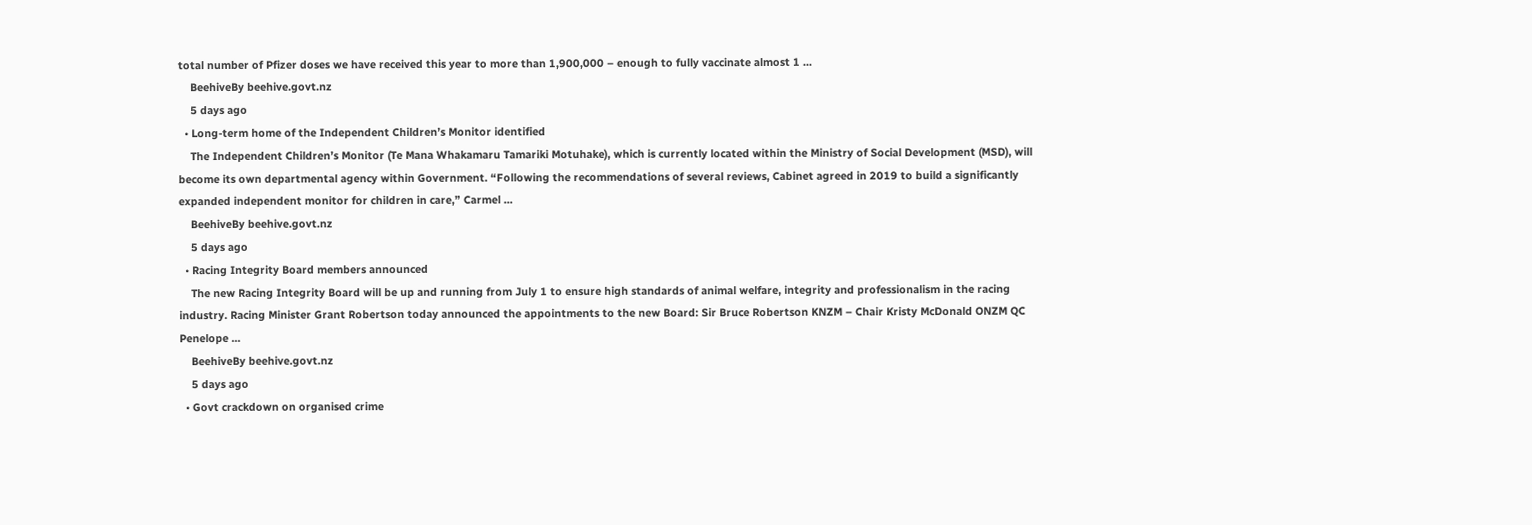total number of Pfizer doses we have received this year to more than 1,900,000 – enough to fully vaccinate almost 1 ...
    BeehiveBy beehive.govt.nz
    5 days ago
  • Long-term home of the Independent Children’s Monitor identified
    The Independent Children’s Monitor (Te Mana Whakamaru Tamariki Motuhake), which is currently located within the Ministry of Social Development (MSD), will become its own departmental agency within Government. “Following the recommendations of several reviews, Cabinet agreed in 2019 to build a significantly expanded independent monitor for children in care,” Carmel ...
    BeehiveBy beehive.govt.nz
    5 days ago
  • Racing Integrity Board members announced
    The new Racing Integrity Board will be up and running from July 1 to ensure high standards of animal welfare, integrity and professionalism in the racing industry. Racing Minister Grant Robertson today announced the appointments to the new Board: Sir Bruce Robertson KNZM – Chair Kristy McDonald ONZM QC Penelope ...
    BeehiveBy beehive.govt.nz
    5 days ago
  • Govt crackdown on organised crime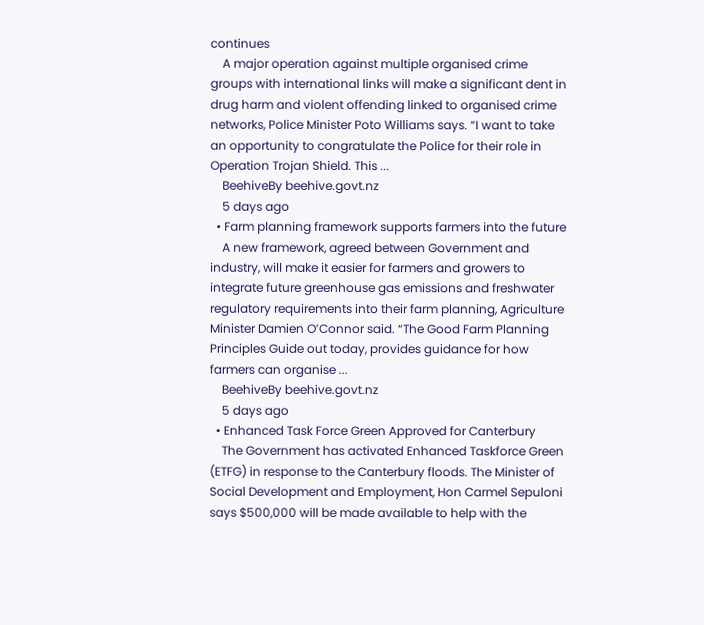continues
    A major operation against multiple organised crime groups with international links will make a significant dent in drug harm and violent offending linked to organised crime networks, Police Minister Poto Williams says. “I want to take an opportunity to congratulate the Police for their role in Operation Trojan Shield. This ...
    BeehiveBy beehive.govt.nz
    5 days ago
  • Farm planning framework supports farmers into the future
    A new framework, agreed between Government and industry, will make it easier for farmers and growers to integrate future greenhouse gas emissions and freshwater regulatory requirements into their farm planning, Agriculture Minister Damien O’Connor said. “The Good Farm Planning Principles Guide out today, provides guidance for how farmers can organise ...
    BeehiveBy beehive.govt.nz
    5 days ago
  • Enhanced Task Force Green Approved for Canterbury
    The Government has activated Enhanced Taskforce Green (ETFG) in response to the Canterbury floods. The Minister of Social Development and Employment, Hon Carmel Sepuloni says $500,000 will be made available to help with the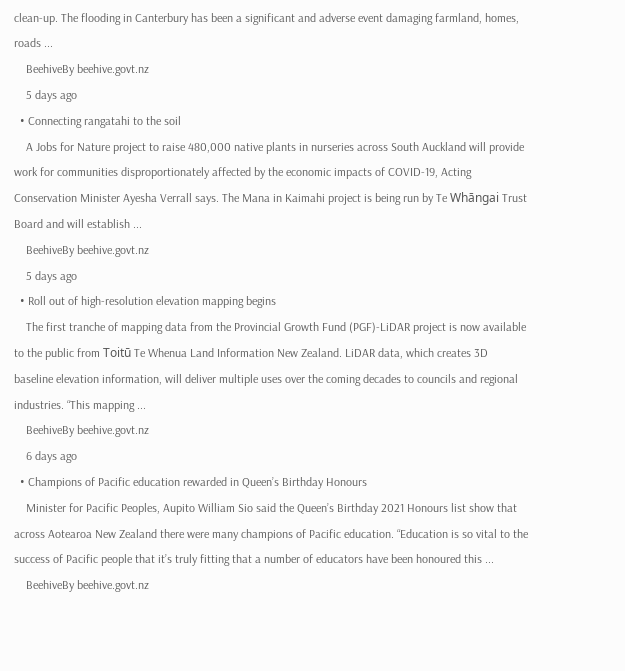clean-up. The flooding in Canterbury has been a significant and adverse event damaging farmland, homes, roads ...
    BeehiveBy beehive.govt.nz
    5 days ago
  • Connecting rangatahi to the soil
    A Jobs for Nature project to raise 480,000 native plants in nurseries across South Auckland will provide work for communities disproportionately affected by the economic impacts of COVID-19, Acting Conservation Minister Ayesha Verrall says. The Mana in Kaimahi project is being run by Te Whāngai Trust Board and will establish ...
    BeehiveBy beehive.govt.nz
    5 days ago
  • Roll out of high-resolution elevation mapping begins
    The first tranche of mapping data from the Provincial Growth Fund (PGF)-LiDAR project is now available to the public from Toitū Te Whenua Land Information New Zealand. LiDAR data, which creates 3D baseline elevation information, will deliver multiple uses over the coming decades to councils and regional industries. “This mapping ...
    BeehiveBy beehive.govt.nz
    6 days ago
  • Champions of Pacific education rewarded in Queen’s Birthday Honours
    Minister for Pacific Peoples, Aupito William Sio said the Queen’s Birthday 2021 Honours list show that across Aotearoa New Zealand there were many champions of Pacific education. “Education is so vital to the success of Pacific people that it’s truly fitting that a number of educators have been honoured this ...
    BeehiveBy beehive.govt.nz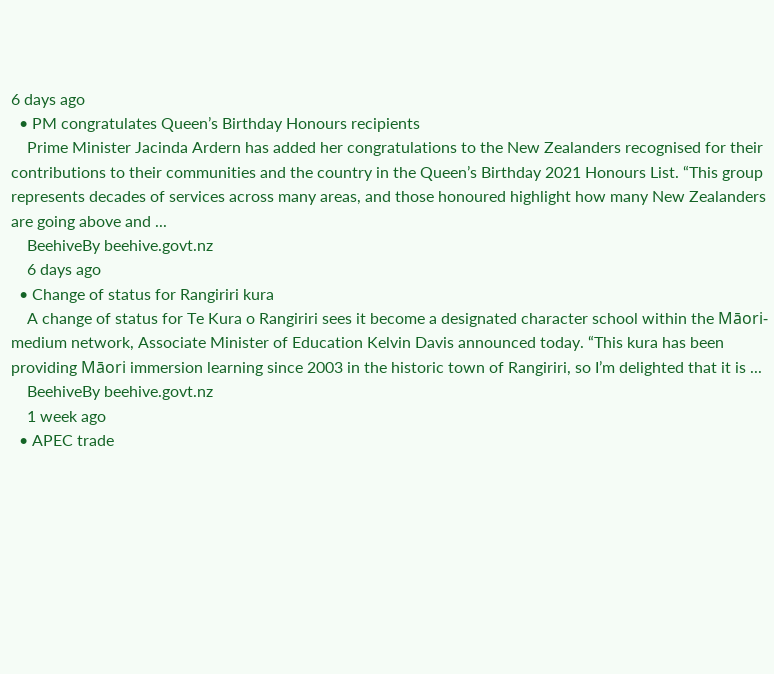6 days ago
  • PM congratulates Queen’s Birthday Honours recipients
    Prime Minister Jacinda Ardern has added her congratulations to the New Zealanders recognised for their contributions to their communities and the country in the Queen’s Birthday 2021 Honours List. “This group represents decades of services across many areas, and those honoured highlight how many New Zealanders are going above and ...
    BeehiveBy beehive.govt.nz
    6 days ago
  • Change of status for Rangiriri kura
    A change of status for Te Kura o Rangiriri sees it become a designated character school within the Māori-medium network, Associate Minister of Education Kelvin Davis announced today. “This kura has been providing Māori immersion learning since 2003 in the historic town of Rangiriri, so I’m delighted that it is ...
    BeehiveBy beehive.govt.nz
    1 week ago
  • APEC trade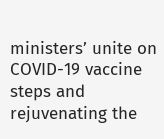ministers’ unite on COVID-19 vaccine steps and rejuvenating the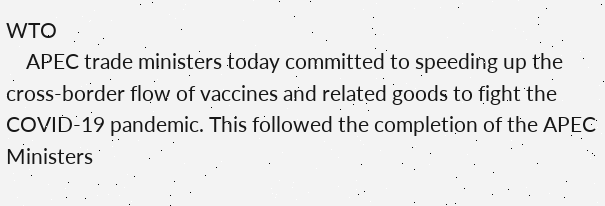WTO
    APEC trade ministers today committed to speeding up the cross-border flow of vaccines and related goods to fight the COVID-19 pandemic. This followed the completion of the APEC Ministers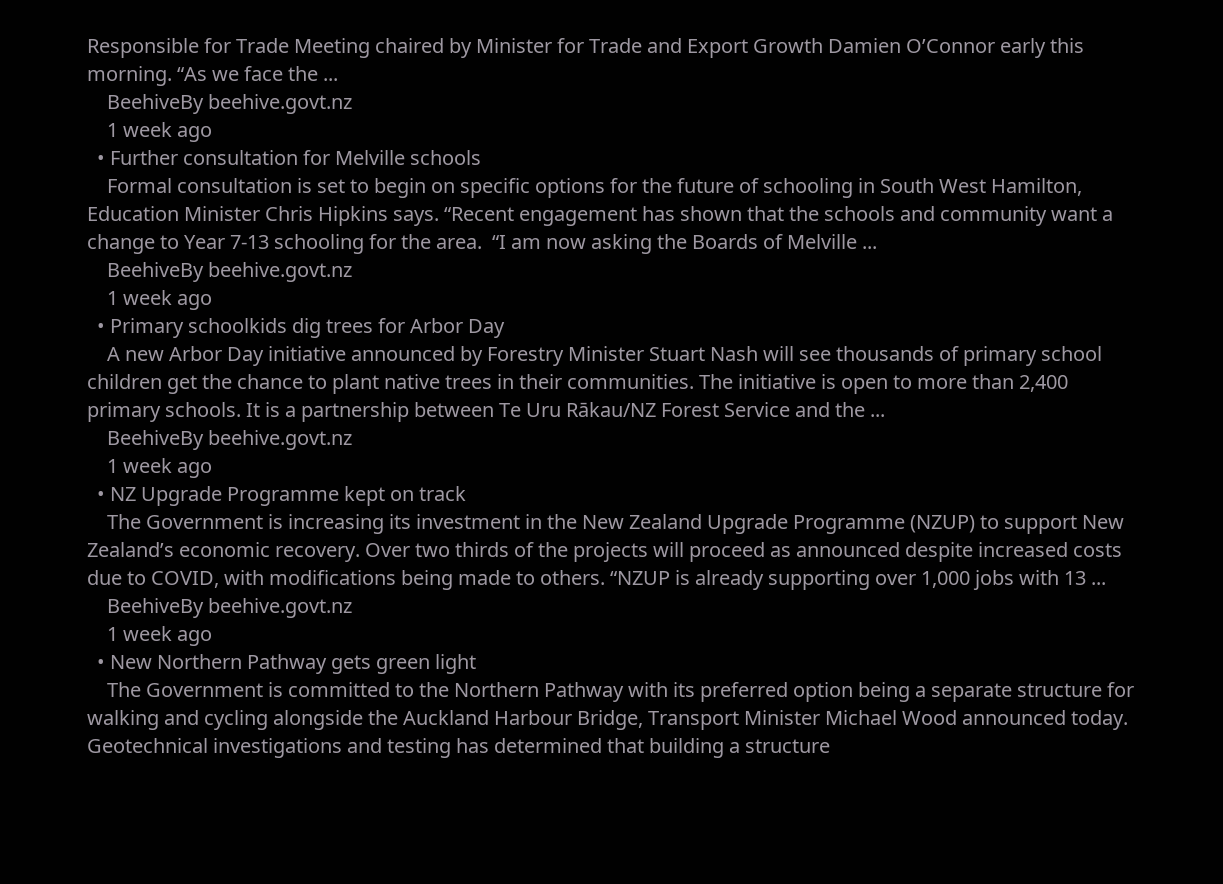Responsible for Trade Meeting chaired by Minister for Trade and Export Growth Damien O’Connor early this morning. “As we face the ...
    BeehiveBy beehive.govt.nz
    1 week ago
  • Further consultation for Melville schools
    Formal consultation is set to begin on specific options for the future of schooling in South West Hamilton, Education Minister Chris Hipkins says. “Recent engagement has shown that the schools and community want a change to Year 7-13 schooling for the area.  “I am now asking the Boards of Melville ...
    BeehiveBy beehive.govt.nz
    1 week ago
  • Primary schoolkids dig trees for Arbor Day
    A new Arbor Day initiative announced by Forestry Minister Stuart Nash will see thousands of primary school children get the chance to plant native trees in their communities. The initiative is open to more than 2,400 primary schools. It is a partnership between Te Uru Rākau/NZ Forest Service and the ...
    BeehiveBy beehive.govt.nz
    1 week ago
  • NZ Upgrade Programme kept on track
    The Government is increasing its investment in the New Zealand Upgrade Programme (NZUP) to support New Zealand’s economic recovery. Over two thirds of the projects will proceed as announced despite increased costs due to COVID, with modifications being made to others. “NZUP is already supporting over 1,000 jobs with 13 ...
    BeehiveBy beehive.govt.nz
    1 week ago
  • New Northern Pathway gets green light
    The Government is committed to the Northern Pathway with its preferred option being a separate structure for walking and cycling alongside the Auckland Harbour Bridge, Transport Minister Michael Wood announced today. Geotechnical investigations and testing has determined that building a structure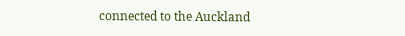connected to the Auckland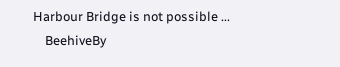Harbour Bridge is not possible ...
    BeehiveBy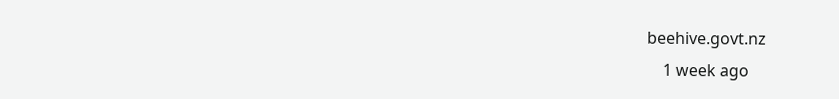beehive.govt.nz
    1 week ago